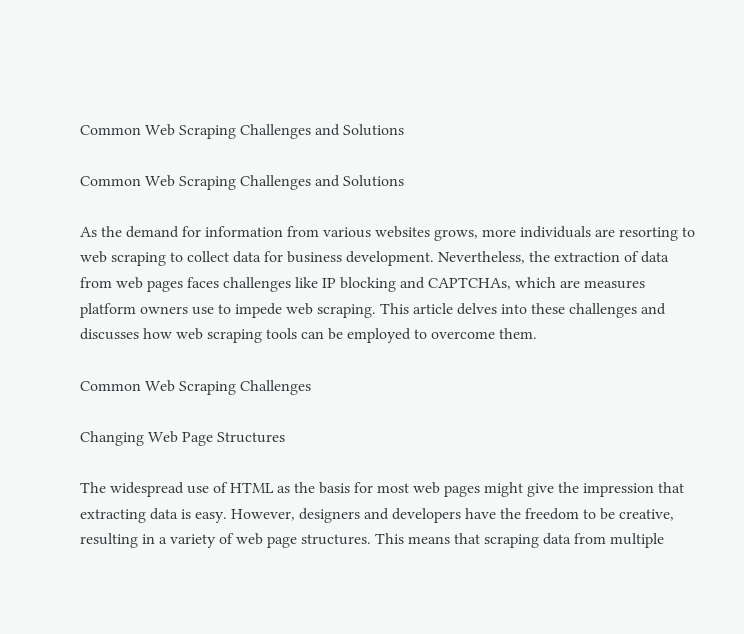Common Web Scraping Challenges and Solutions

Common Web Scraping Challenges and Solutions

As the demand for information from various websites grows, more individuals are resorting to web scraping to collect data for business development. Nevertheless, the extraction of data from web pages faces challenges like IP blocking and CAPTCHAs, which are measures platform owners use to impede web scraping. This article delves into these challenges and discusses how web scraping tools can be employed to overcome them.

Common Web Scraping Challenges

Changing Web Page Structures

The widespread use of HTML as the basis for most web pages might give the impression that extracting data is easy. However, designers and developers have the freedom to be creative, resulting in a variety of web page structures. This means that scraping data from multiple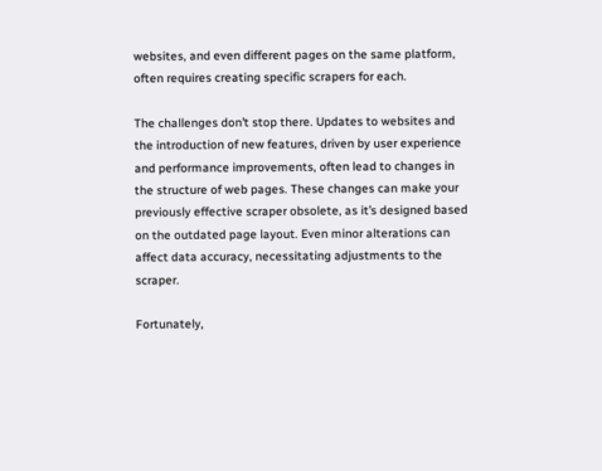websites, and even different pages on the same platform, often requires creating specific scrapers for each.

The challenges don’t stop there. Updates to websites and the introduction of new features, driven by user experience and performance improvements, often lead to changes in the structure of web pages. These changes can make your previously effective scraper obsolete, as it’s designed based on the outdated page layout. Even minor alterations can affect data accuracy, necessitating adjustments to the scraper.

Fortunately,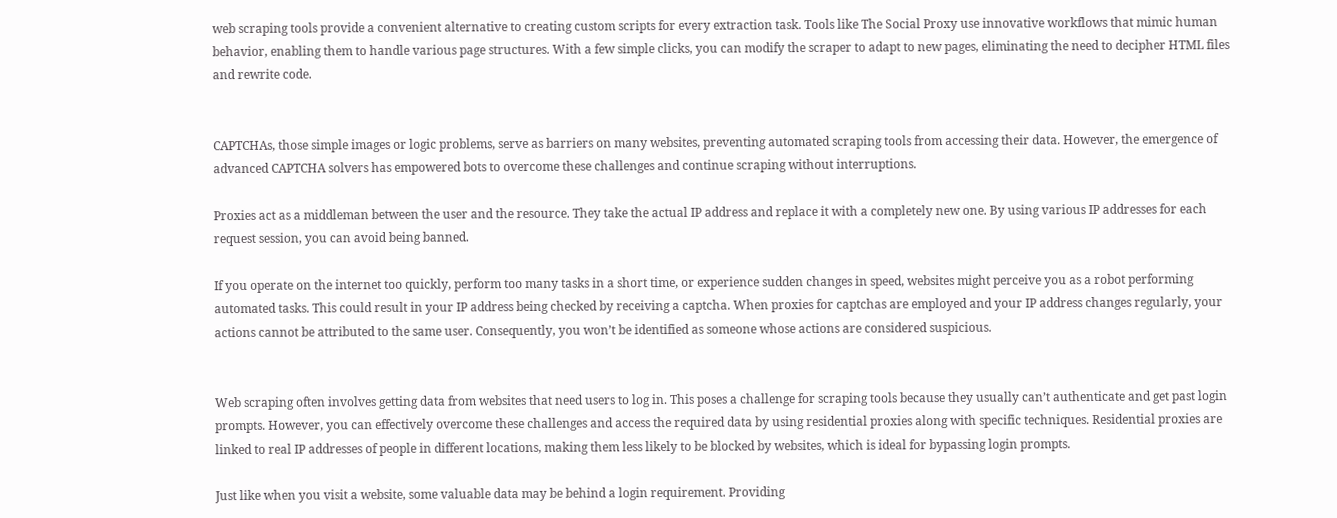web scraping tools provide a convenient alternative to creating custom scripts for every extraction task. Tools like The Social Proxy use innovative workflows that mimic human behavior, enabling them to handle various page structures. With a few simple clicks, you can modify the scraper to adapt to new pages, eliminating the need to decipher HTML files and rewrite code.


CAPTCHAs, those simple images or logic problems, serve as barriers on many websites, preventing automated scraping tools from accessing their data. However, the emergence of advanced CAPTCHA solvers has empowered bots to overcome these challenges and continue scraping without interruptions.

Proxies act as a middleman between the user and the resource. They take the actual IP address and replace it with a completely new one. By using various IP addresses for each request session, you can avoid being banned.

If you operate on the internet too quickly, perform too many tasks in a short time, or experience sudden changes in speed, websites might perceive you as a robot performing automated tasks. This could result in your IP address being checked by receiving a captcha. When proxies for captchas are employed and your IP address changes regularly, your actions cannot be attributed to the same user. Consequently, you won’t be identified as someone whose actions are considered suspicious.


Web scraping often involves getting data from websites that need users to log in. This poses a challenge for scraping tools because they usually can’t authenticate and get past login prompts. However, you can effectively overcome these challenges and access the required data by using residential proxies along with specific techniques. Residential proxies are linked to real IP addresses of people in different locations, making them less likely to be blocked by websites, which is ideal for bypassing login prompts.

Just like when you visit a website, some valuable data may be behind a login requirement. Providing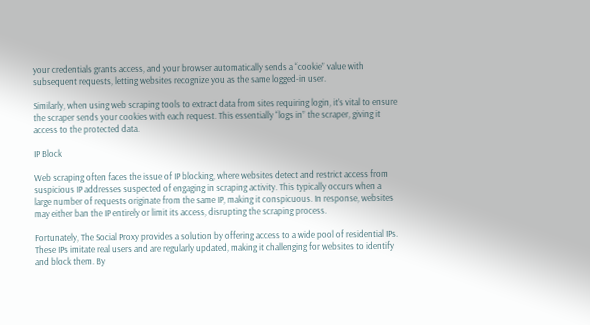your credentials grants access, and your browser automatically sends a “cookie” value with subsequent requests, letting websites recognize you as the same logged-in user.

Similarly, when using web scraping tools to extract data from sites requiring login, it’s vital to ensure the scraper sends your cookies with each request. This essentially “logs in” the scraper, giving it access to the protected data.

IP Block

Web scraping often faces the issue of IP blocking, where websites detect and restrict access from suspicious IP addresses suspected of engaging in scraping activity. This typically occurs when a large number of requests originate from the same IP, making it conspicuous. In response, websites may either ban the IP entirely or limit its access, disrupting the scraping process.

Fortunately, The Social Proxy provides a solution by offering access to a wide pool of residential IPs. These IPs imitate real users and are regularly updated, making it challenging for websites to identify and block them. By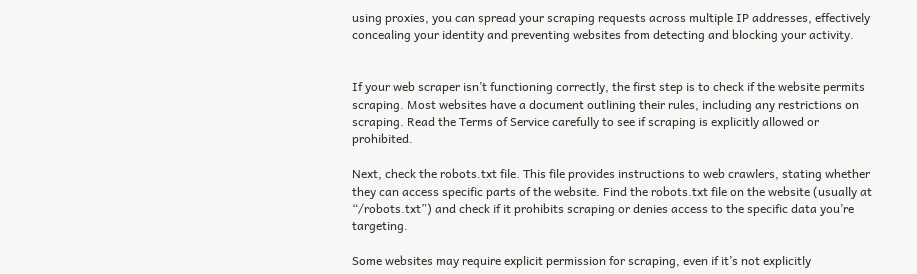using proxies, you can spread your scraping requests across multiple IP addresses, effectively concealing your identity and preventing websites from detecting and blocking your activity.


If your web scraper isn’t functioning correctly, the first step is to check if the website permits scraping. Most websites have a document outlining their rules, including any restrictions on scraping. Read the Terms of Service carefully to see if scraping is explicitly allowed or prohibited.

Next, check the robots.txt file. This file provides instructions to web crawlers, stating whether they can access specific parts of the website. Find the robots.txt file on the website (usually at “/robots.txt”) and check if it prohibits scraping or denies access to the specific data you’re targeting.

Some websites may require explicit permission for scraping, even if it’s not explicitly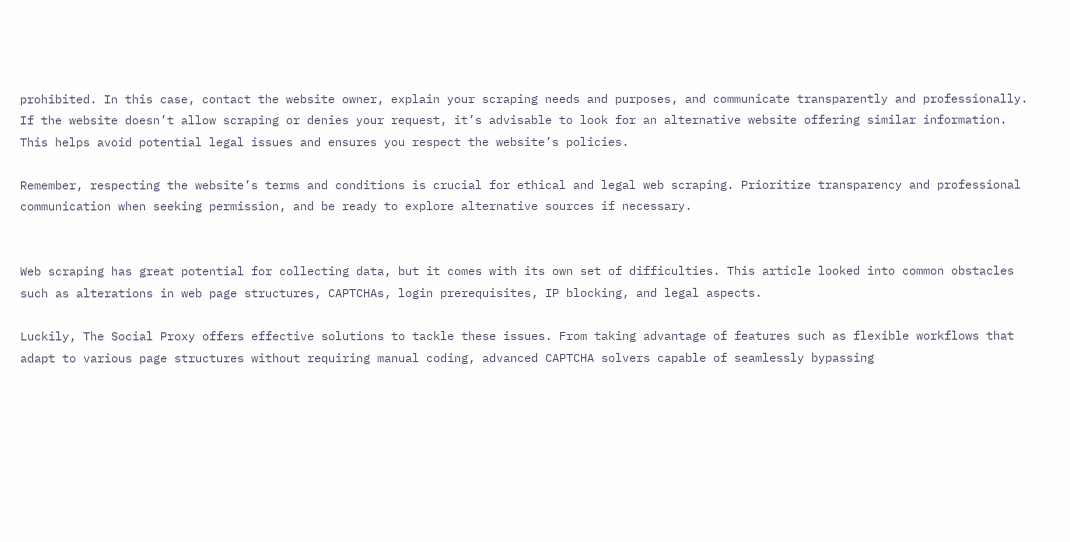prohibited. In this case, contact the website owner, explain your scraping needs and purposes, and communicate transparently and professionally. If the website doesn’t allow scraping or denies your request, it’s advisable to look for an alternative website offering similar information. This helps avoid potential legal issues and ensures you respect the website’s policies.

Remember, respecting the website’s terms and conditions is crucial for ethical and legal web scraping. Prioritize transparency and professional communication when seeking permission, and be ready to explore alternative sources if necessary.


Web scraping has great potential for collecting data, but it comes with its own set of difficulties. This article looked into common obstacles such as alterations in web page structures, CAPTCHAs, login prerequisites, IP blocking, and legal aspects.

Luckily, The Social Proxy offers effective solutions to tackle these issues. From taking advantage of features such as flexible workflows that adapt to various page structures without requiring manual coding, advanced CAPTCHA solvers capable of seamlessly bypassing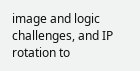image and logic challenges, and IP rotation to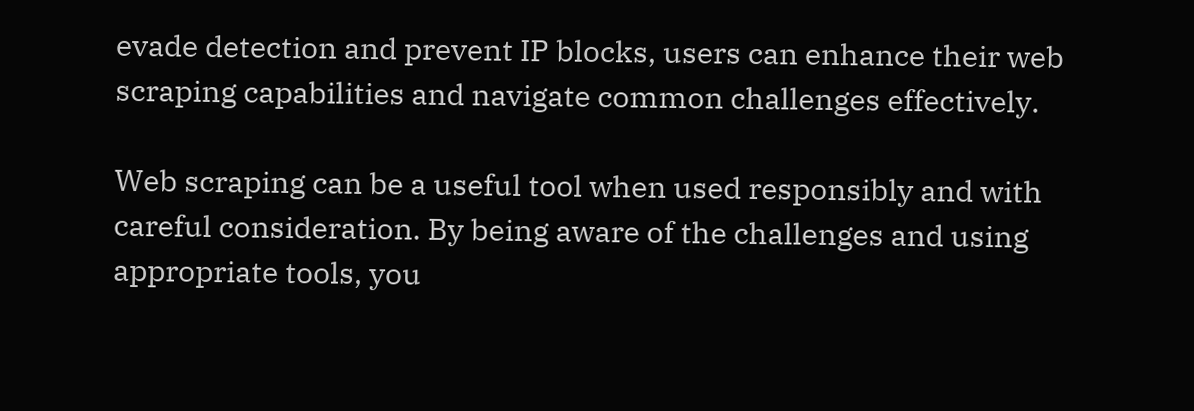evade detection and prevent IP blocks, users can enhance their web scraping capabilities and navigate common challenges effectively.

Web scraping can be a useful tool when used responsibly and with careful consideration. By being aware of the challenges and using appropriate tools, you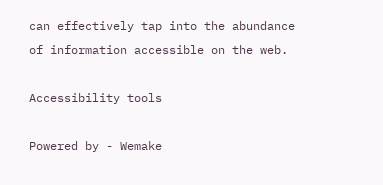can effectively tap into the abundance of information accessible on the web.

Accessibility tools

Powered by - Wemake